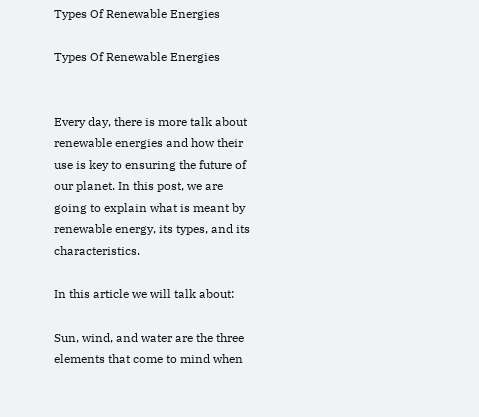Types Of Renewable Energies

Types Of Renewable Energies


Every day, there is more talk about renewable energies and how their use is key to ensuring the future of our planet. In this post, we are going to explain what is meant by renewable energy, its types, and its characteristics.

In this article we will talk about:

Sun, wind, and water are the three elements that come to mind when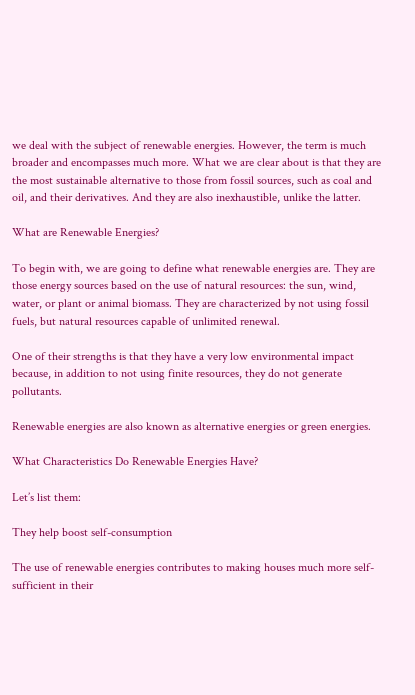we deal with the subject of renewable energies. However, the term is much broader and encompasses much more. What we are clear about is that they are the most sustainable alternative to those from fossil sources, such as coal and oil, and their derivatives. And they are also inexhaustible, unlike the latter.

What are Renewable Energies?

To begin with, we are going to define what renewable energies are. They are those energy sources based on the use of natural resources: the sun, wind, water, or plant or animal biomass. They are characterized by not using fossil fuels, but natural resources capable of unlimited renewal.

One of their strengths is that they have a very low environmental impact because, in addition to not using finite resources, they do not generate pollutants.

Renewable energies are also known as alternative energies or green energies.

What Characteristics Do Renewable Energies Have?

Let’s list them:

They help boost self-consumption

The use of renewable energies contributes to making houses much more self-sufficient in their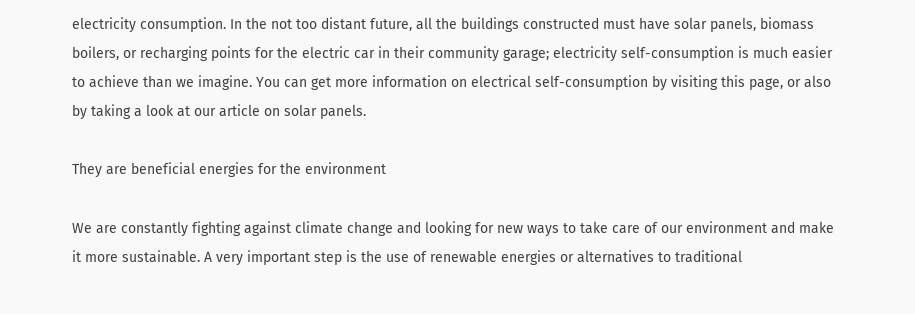electricity consumption. In the not too distant future, all the buildings constructed must have solar panels, biomass boilers, or recharging points for the electric car in their community garage; electricity self-consumption is much easier to achieve than we imagine. You can get more information on electrical self-consumption by visiting this page, or also by taking a look at our article on solar panels.

They are beneficial energies for the environment

We are constantly fighting against climate change and looking for new ways to take care of our environment and make it more sustainable. A very important step is the use of renewable energies or alternatives to traditional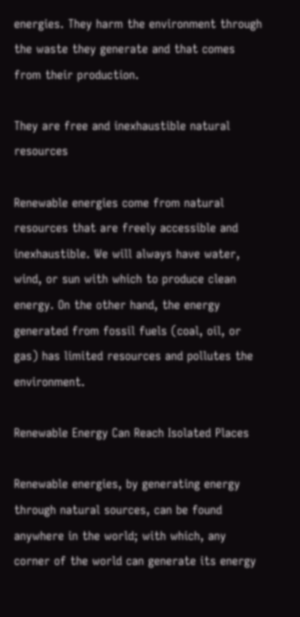energies. They harm the environment through the waste they generate and that comes from their production.

They are free and inexhaustible natural resources

Renewable energies come from natural resources that are freely accessible and inexhaustible. We will always have water, wind, or sun with which to produce clean energy. On the other hand, the energy generated from fossil fuels (coal, oil, or gas) has limited resources and pollutes the environment.

Renewable Energy Can Reach Isolated Places

Renewable energies, by generating energy through natural sources, can be found anywhere in the world; with which, any corner of the world can generate its energy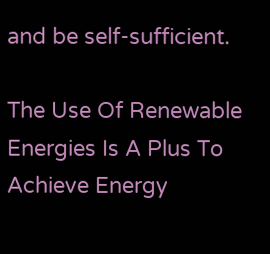and be self-sufficient.

The Use Of Renewable Energies Is A Plus To Achieve Energy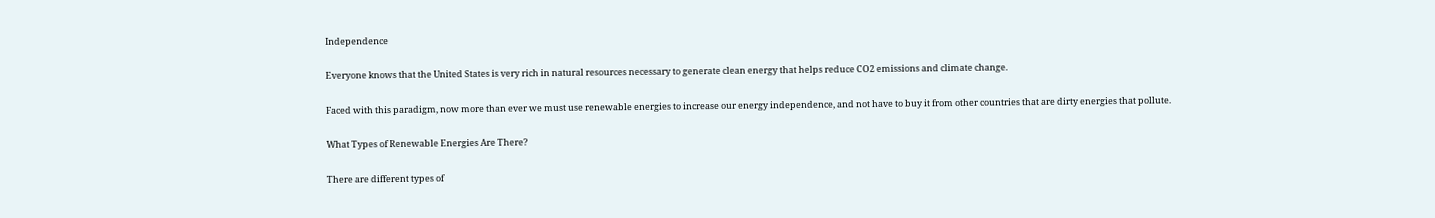Independence

Everyone knows that the United States is very rich in natural resources necessary to generate clean energy that helps reduce CO2 emissions and climate change.

Faced with this paradigm, now more than ever we must use renewable energies to increase our energy independence, and not have to buy it from other countries that are dirty energies that pollute.

What Types of Renewable Energies Are There?

There are different types of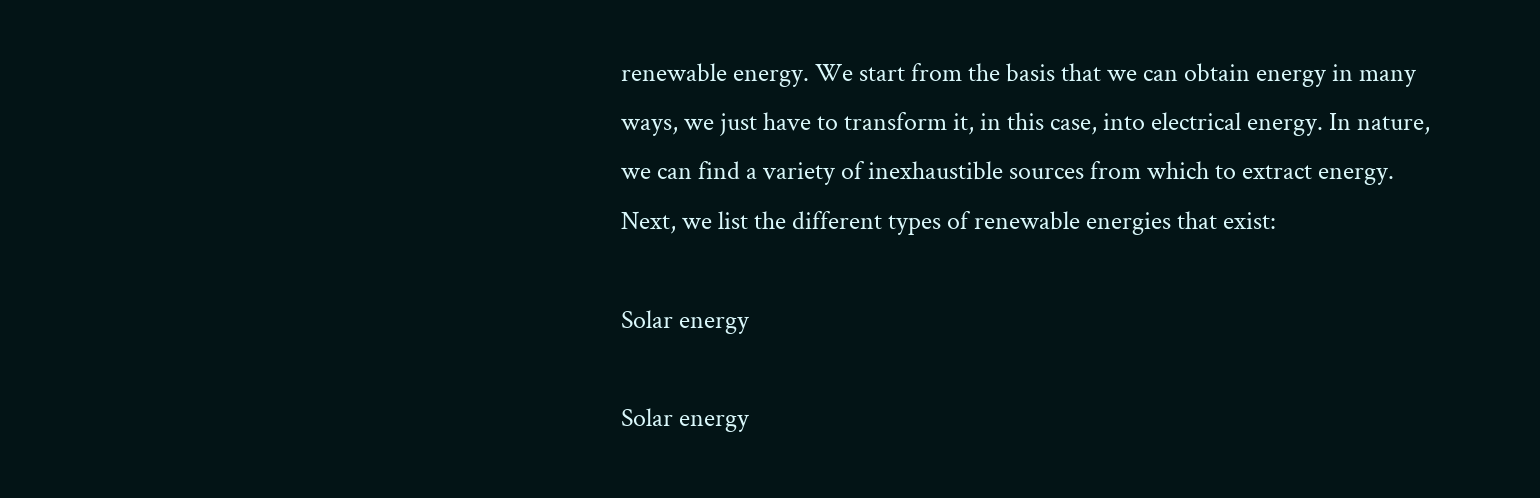renewable energy. We start from the basis that we can obtain energy in many ways, we just have to transform it, in this case, into electrical energy. In nature, we can find a variety of inexhaustible sources from which to extract energy. Next, we list the different types of renewable energies that exist:

Solar energy

Solar energy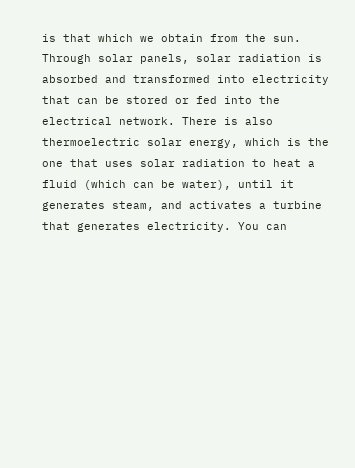is that which we obtain from the sun. Through solar panels, solar radiation is absorbed and transformed into electricity that can be stored or fed into the electrical network. There is also thermoelectric solar energy, which is the one that uses solar radiation to heat a fluid (which can be water), until it generates steam, and activates a turbine that generates electricity. You can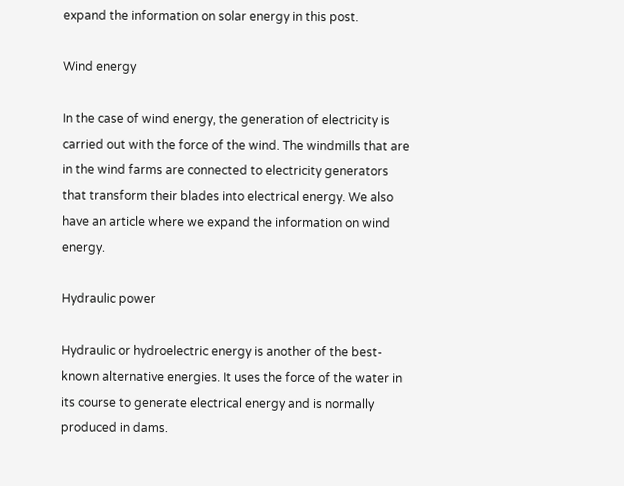expand the information on solar energy in this post.

Wind energy

In the case of wind energy, the generation of electricity is carried out with the force of the wind. The windmills that are in the wind farms are connected to electricity generators that transform their blades into electrical energy. We also have an article where we expand the information on wind energy.

Hydraulic power

Hydraulic or hydroelectric energy is another of the best-known alternative energies. It uses the force of the water in its course to generate electrical energy and is normally produced in dams.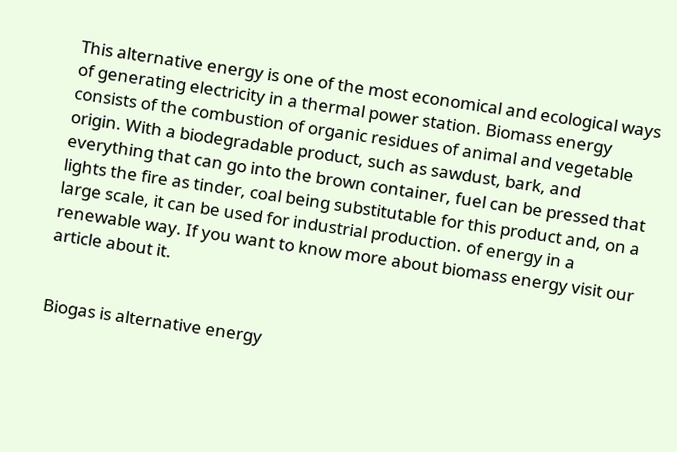This alternative energy is one of the most economical and ecological ways of generating electricity in a thermal power station. Biomass energy consists of the combustion of organic residues of animal and vegetable origin. With a biodegradable product, such as sawdust, bark, and everything that can go into the brown container, fuel can be pressed that lights the fire as tinder, coal being substitutable for this product and, on a large scale, it can be used for industrial production. of energy in a renewable way. If you want to know more about biomass energy visit our article about it.


Biogas is alternative energy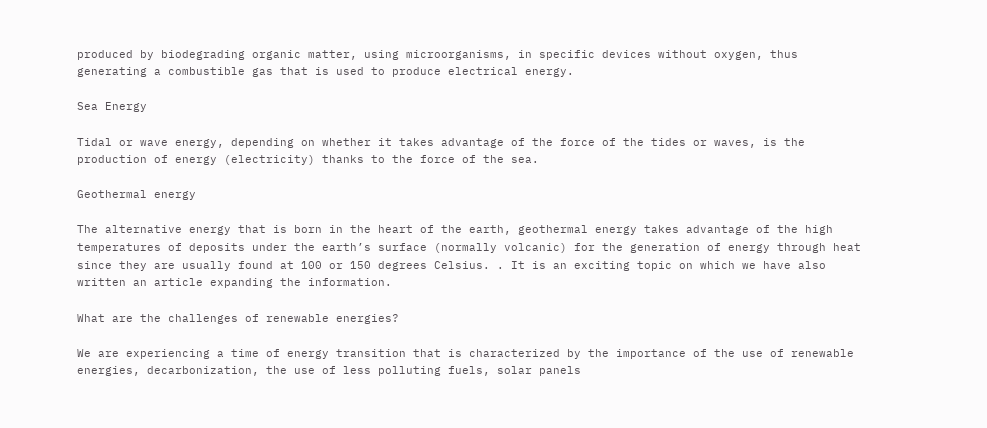produced by biodegrading organic matter, using microorganisms, in specific devices without oxygen, thus generating a combustible gas that is used to produce electrical energy.

Sea Energy

Tidal or wave energy, depending on whether it takes advantage of the force of the tides or waves, is the production of energy (electricity) thanks to the force of the sea.

Geothermal energy

The alternative energy that is born in the heart of the earth, geothermal energy takes advantage of the high temperatures of deposits under the earth’s surface (normally volcanic) for the generation of energy through heat since they are usually found at 100 or 150 degrees Celsius. . It is an exciting topic on which we have also written an article expanding the information.

What are the challenges of renewable energies?

We are experiencing a time of energy transition that is characterized by the importance of the use of renewable energies, decarbonization, the use of less polluting fuels, solar panels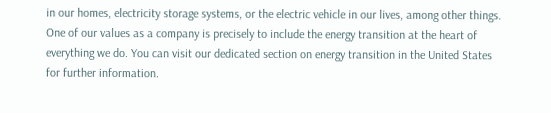in our homes, electricity storage systems, or the electric vehicle in our lives, among other things. One of our values as a company is precisely to include the energy transition at the heart of everything we do. You can visit our dedicated section on energy transition in the United States for further information.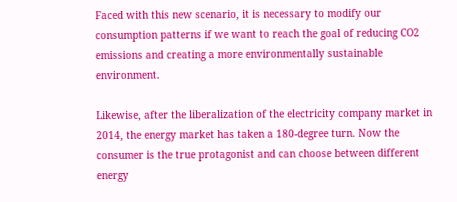Faced with this new scenario, it is necessary to modify our consumption patterns if we want to reach the goal of reducing CO2 emissions and creating a more environmentally sustainable environment.

Likewise, after the liberalization of the electricity company market in 2014, the energy market has taken a 180-degree turn. Now the consumer is the true protagonist and can choose between different energy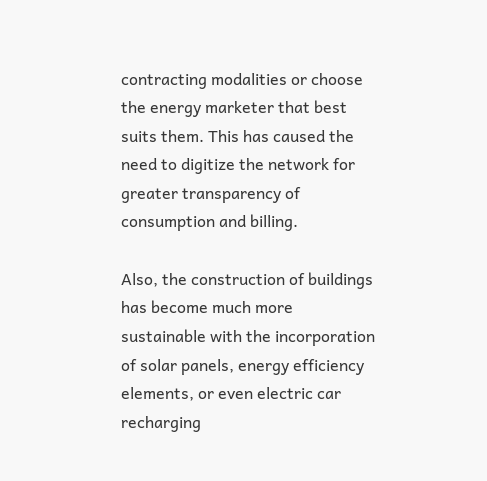contracting modalities or choose the energy marketer that best suits them. This has caused the need to digitize the network for greater transparency of consumption and billing.

Also, the construction of buildings has become much more sustainable with the incorporation of solar panels, energy efficiency elements, or even electric car recharging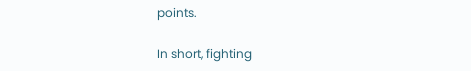points.

In short, fighting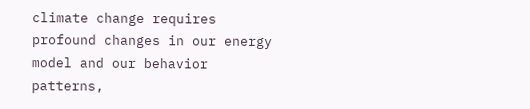climate change requires profound changes in our energy model and our behavior patterns,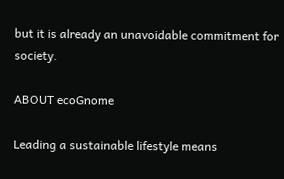but it is already an unavoidable commitment for society.

ABOUT ecoGnome

Leading a sustainable lifestyle means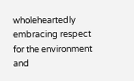wholeheartedly embracing respect for the environment and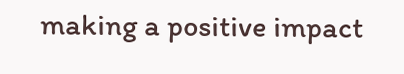making a positive impact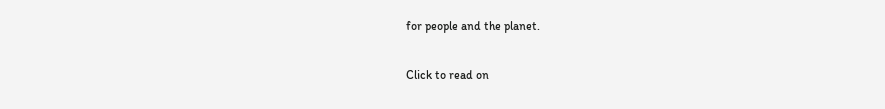for people and the planet.

Click to read on